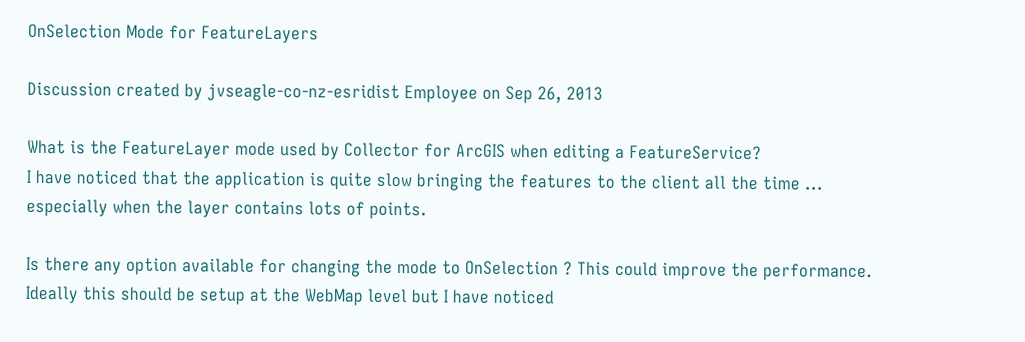OnSelection Mode for FeatureLayers

Discussion created by jvseagle-co-nz-esridist Employee on Sep 26, 2013

What is the FeatureLayer mode used by Collector for ArcGIS when editing a FeatureService?
I have noticed that the application is quite slow bringing the features to the client all the time ... especially when the layer contains lots of points.

Is there any option available for changing the mode to OnSelection ? This could improve the performance.
Ideally this should be setup at the WebMap level but I have noticed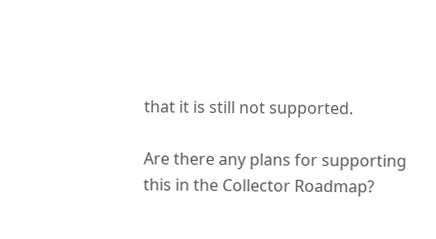that it is still not supported.

Are there any plans for supporting this in the Collector Roadmap?